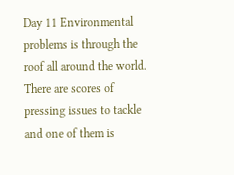Day 11 Environmental problems is through the roof all around the world. There are scores of pressing issues to tackle and one of them is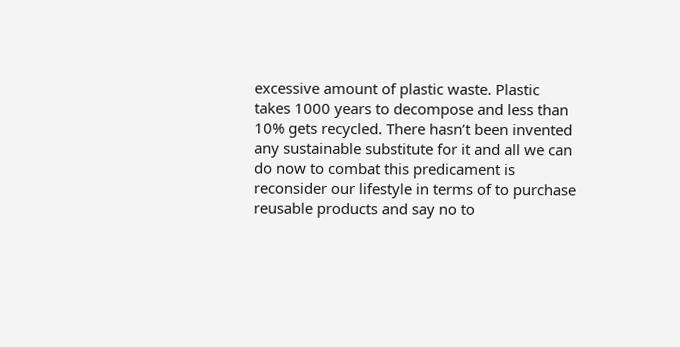excessive amount of plastic waste. Plastic takes 1000 years to decompose and less than 10% gets recycled. There hasn’t been invented any sustainable substitute for it and all we can do now to combat this predicament is reconsider our lifestyle in terms of to purchase reusable products and say no to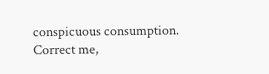conspicuous consumption. Correct me,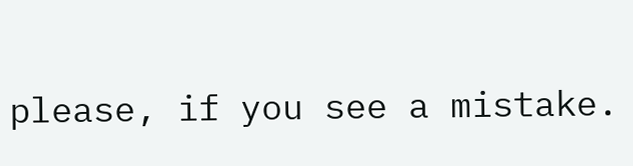please, if you see a mistake.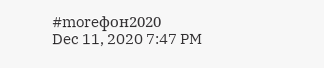#moreфон2020
Dec 11, 2020 7:47 PM